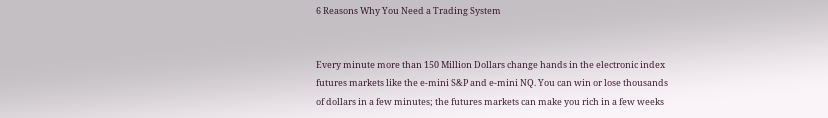6 Reasons Why You Need a Trading System


Every minute more than 150 Million Dollars change hands in the electronic index futures markets like the e-mini S&P and e-mini NQ. You can win or lose thousands of dollars in a few minutes; the futures markets can make you rich in a few weeks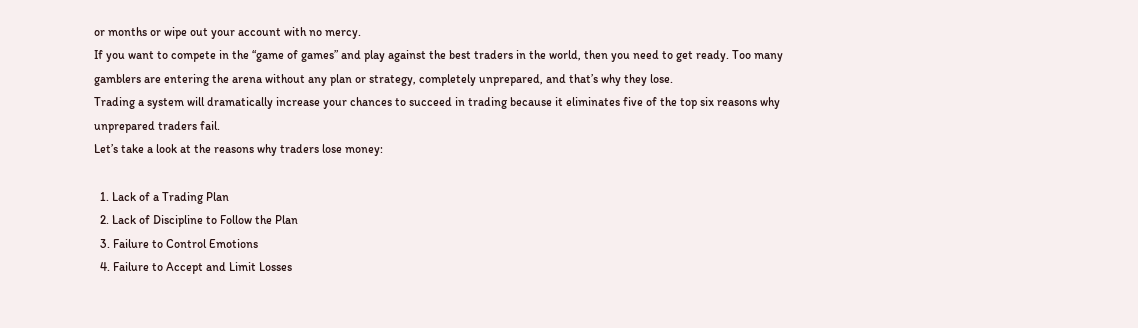or months or wipe out your account with no mercy.
If you want to compete in the “game of games” and play against the best traders in the world, then you need to get ready. Too many gamblers are entering the arena without any plan or strategy, completely unprepared, and that’s why they lose.
Trading a system will dramatically increase your chances to succeed in trading because it eliminates five of the top six reasons why unprepared traders fail.
Let’s take a look at the reasons why traders lose money:

  1. Lack of a Trading Plan
  2. Lack of Discipline to Follow the Plan
  3. Failure to Control Emotions
  4. Failure to Accept and Limit Losses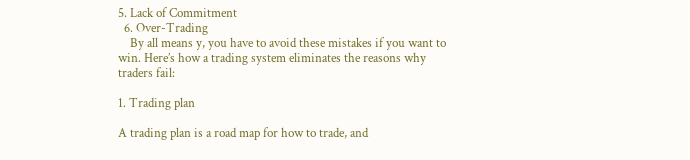5. Lack of Commitment
  6. Over-Trading
    By all means y, you have to avoid these mistakes if you want to win. Here’s how a trading system eliminates the reasons why traders fail:

1. Trading plan

A trading plan is a road map for how to trade, and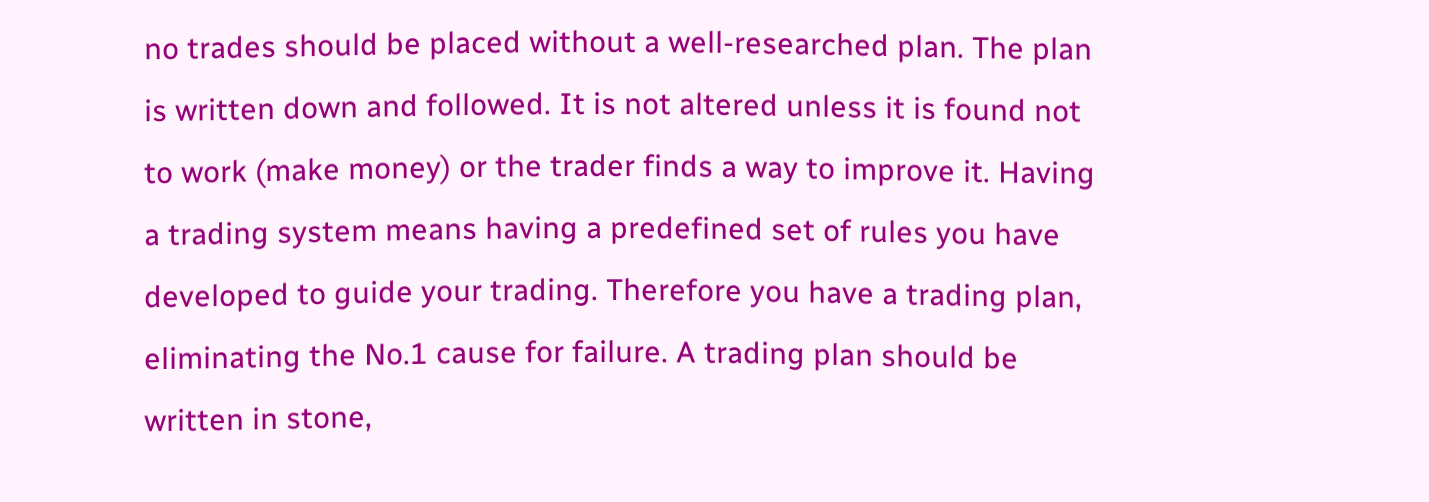no trades should be placed without a well-researched plan. The plan is written down and followed. It is not altered unless it is found not to work (make money) or the trader finds a way to improve it. Having a trading system means having a predefined set of rules you have developed to guide your trading. Therefore you have a trading plan, eliminating the No.1 cause for failure. A trading plan should be written in stone,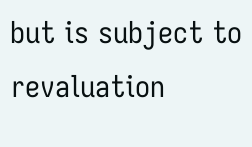but is subject to revaluation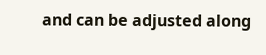and can be adjusted along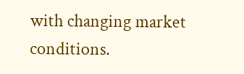with changing market conditions.